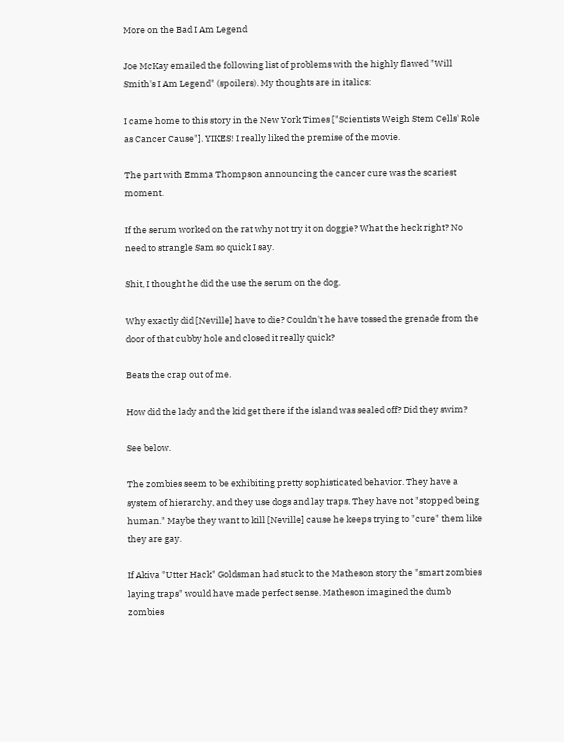More on the Bad I Am Legend

Joe McKay emailed the following list of problems with the highly flawed "Will Smith's I Am Legend" (spoilers). My thoughts are in italics:

I came home to this story in the New York Times ["Scientists Weigh Stem Cells' Role as Cancer Cause"]. YIKES! I really liked the premise of the movie.

The part with Emma Thompson announcing the cancer cure was the scariest moment.

If the serum worked on the rat why not try it on doggie? What the heck right? No need to strangle Sam so quick I say.

Shit, I thought he did the use the serum on the dog.

Why exactly did [Neville] have to die? Couldn't he have tossed the grenade from the door of that cubby hole and closed it really quick?

Beats the crap out of me.

How did the lady and the kid get there if the island was sealed off? Did they swim?

See below.

The zombies seem to be exhibiting pretty sophisticated behavior. They have a system of hierarchy, and they use dogs and lay traps. They have not "stopped being human." Maybe they want to kill [Neville] cause he keeps trying to "cure" them like they are gay.

If Akiva "Utter Hack" Goldsman had stuck to the Matheson story the "smart zombies laying traps" would have made perfect sense. Matheson imagined the dumb zombies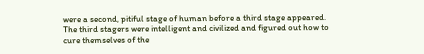were a second, pitiful stage of human before a third stage appeared. The third stagers were intelligent and civilized and figured out how to cure themselves of the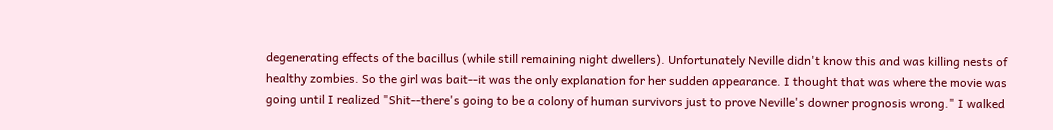degenerating effects of the bacillus (while still remaining night dwellers). Unfortunately Neville didn't know this and was killing nests of healthy zombies. So the girl was bait--it was the only explanation for her sudden appearance. I thought that was where the movie was going until I realized "Shit--there's going to be a colony of human survivors just to prove Neville's downer prognosis wrong." I walked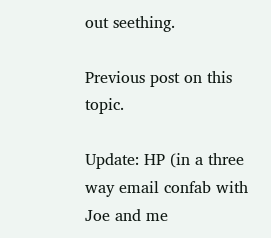out seething.

Previous post on this topic.

Update: HP (in a three way email confab with Joe and me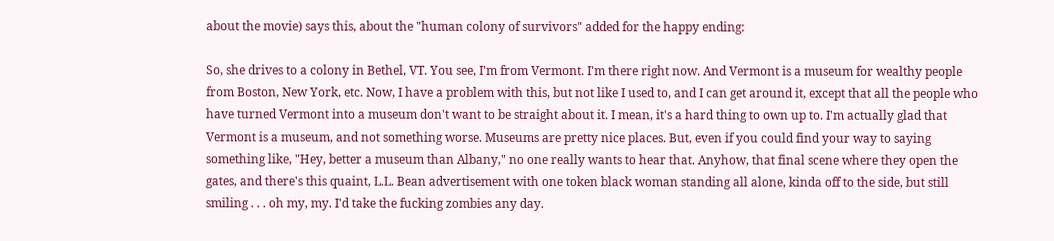about the movie) says this, about the "human colony of survivors" added for the happy ending:

So, she drives to a colony in Bethel, VT. You see, I'm from Vermont. I'm there right now. And Vermont is a museum for wealthy people from Boston, New York, etc. Now, I have a problem with this, but not like I used to, and I can get around it, except that all the people who have turned Vermont into a museum don't want to be straight about it. I mean, it's a hard thing to own up to. I'm actually glad that Vermont is a museum, and not something worse. Museums are pretty nice places. But, even if you could find your way to saying something like, "Hey, better a museum than Albany," no one really wants to hear that. Anyhow, that final scene where they open the gates, and there's this quaint, L.L. Bean advertisement with one token black woman standing all alone, kinda off to the side, but still smiling . . . oh my, my. I'd take the fucking zombies any day.